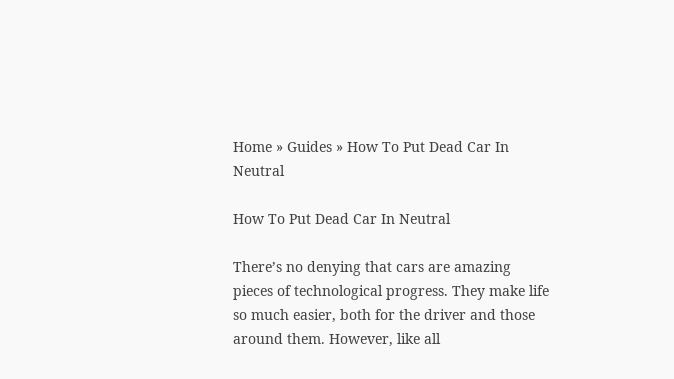Home » Guides » How To Put Dead Car In Neutral

How To Put Dead Car In Neutral

There’s no denying that cars are amazing pieces of technological progress. They make life so much easier, both for the driver and those around them. However, like all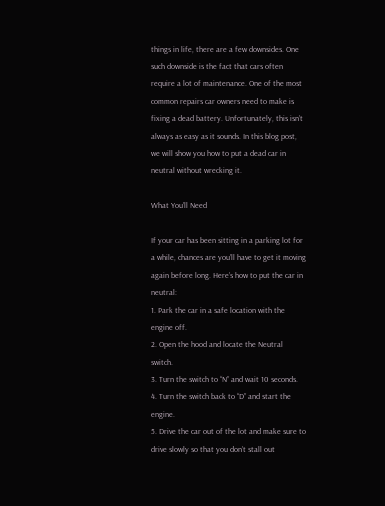things in life, there are a few downsides. One such downside is the fact that cars often require a lot of maintenance. One of the most common repairs car owners need to make is fixing a dead battery. Unfortunately, this isn’t always as easy as it sounds. In this blog post, we will show you how to put a dead car in neutral without wrecking it.

What You’ll Need

If your car has been sitting in a parking lot for a while, chances are you’ll have to get it moving again before long. Here’s how to put the car in neutral:
1. Park the car in a safe location with the engine off.
2. Open the hood and locate the Neutral switch.
3. Turn the switch to “N” and wait 10 seconds.
4. Turn the switch back to “D” and start the engine.
5. Drive the car out of the lot and make sure to drive slowly so that you don’t stall out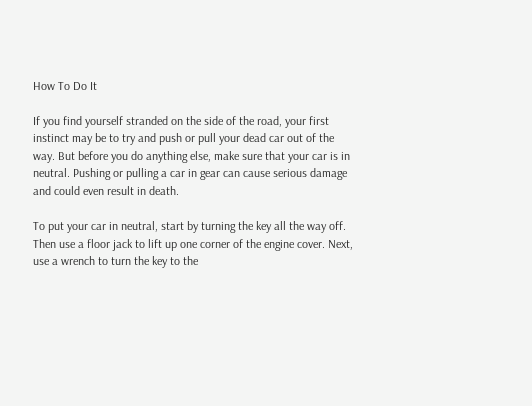How To Do It

If you find yourself stranded on the side of the road, your first instinct may be to try and push or pull your dead car out of the way. But before you do anything else, make sure that your car is in neutral. Pushing or pulling a car in gear can cause serious damage and could even result in death.

To put your car in neutral, start by turning the key all the way off. Then use a floor jack to lift up one corner of the engine cover. Next, use a wrench to turn the key to the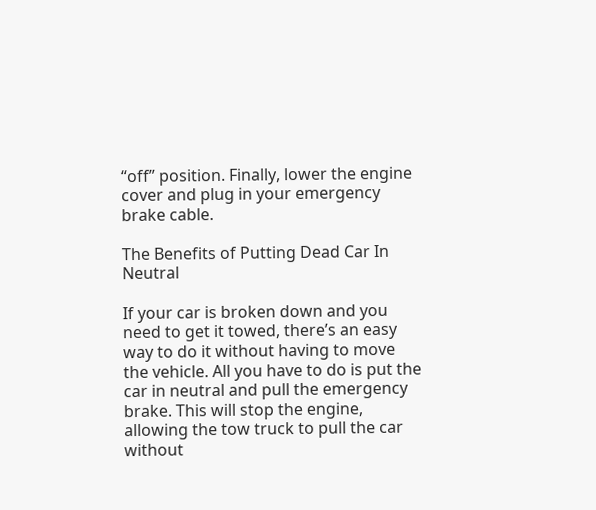“off” position. Finally, lower the engine cover and plug in your emergency brake cable.

The Benefits of Putting Dead Car In Neutral

If your car is broken down and you need to get it towed, there’s an easy way to do it without having to move the vehicle. All you have to do is put the car in neutral and pull the emergency brake. This will stop the engine, allowing the tow truck to pull the car without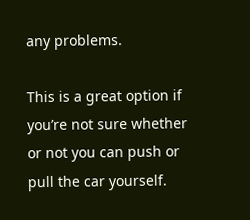any problems.

This is a great option if you’re not sure whether or not you can push or pull the car yourself.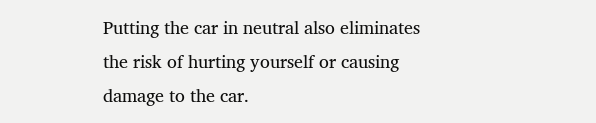Putting the car in neutral also eliminates the risk of hurting yourself or causing damage to the car.